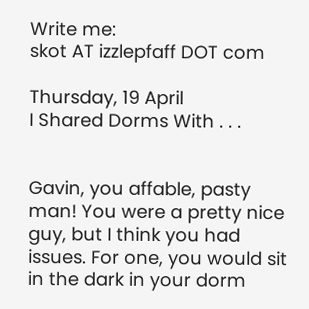Write me:
skot AT izzlepfaff DOT com

Thursday, 19 April
I Shared Dorms With . . .


Gavin, you affable, pasty man! You were a pretty nice guy, but I think you had issues. For one, you would sit in the dark in your dorm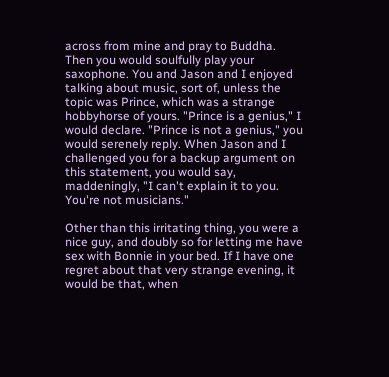across from mine and pray to Buddha. Then you would soulfully play your saxophone. You and Jason and I enjoyed talking about music, sort of, unless the topic was Prince, which was a strange hobbyhorse of yours. "Prince is a genius," I would declare. "Prince is not a genius," you would serenely reply. When Jason and I challenged you for a backup argument on this statement, you would say, maddeningly, "I can't explain it to you. You're not musicians."

Other than this irritating thing, you were a nice guy, and doubly so for letting me have sex with Bonnie in your bed. If I have one regret about that very strange evening, it would be that, when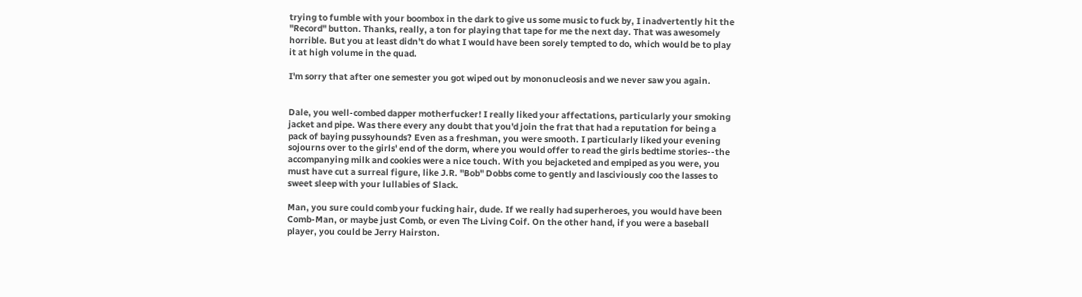trying to fumble with your boombox in the dark to give us some music to fuck by, I inadvertently hit the "Record" button. Thanks, really, a ton for playing that tape for me the next day. That was awesomely horrible. But you at least didn't do what I would have been sorely tempted to do, which would be to play it at high volume in the quad.

I'm sorry that after one semester you got wiped out by mononucleosis and we never saw you again.


Dale, you well-combed dapper motherfucker! I really liked your affectations, particularly your smoking jacket and pipe. Was there every any doubt that you'd join the frat that had a reputation for being a pack of baying pussyhounds? Even as a freshman, you were smooth. I particularly liked your evening sojourns over to the girls' end of the dorm, where you would offer to read the girls bedtime stories--the accompanying milk and cookies were a nice touch. With you bejacketed and empiped as you were, you must have cut a surreal figure, like J.R. "Bob" Dobbs come to gently and lasciviously coo the lasses to sweet sleep with your lullabies of Slack.

Man, you sure could comb your fucking hair, dude. If we really had superheroes, you would have been Comb-Man, or maybe just Comb, or even The Living Coif. On the other hand, if you were a baseball player, you could be Jerry Hairston.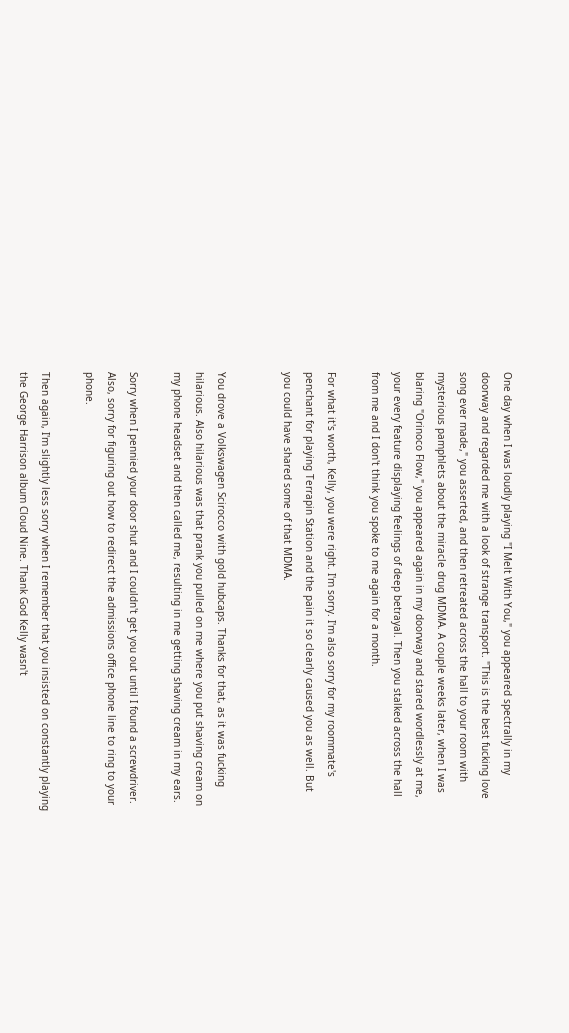One day when I was loudly playing "I Melt With You," you appeared spectrally in my doorway and regarded me with a look of strange transport. "This is the best fucking love song ever made," you asserted, and then retreated across the hall to your room with mysterious pamphlets about the miracle drug MDMA. A couple weeks later, when I was blaring "Orinoco Flow," you appeared again in my doorway and stared wordlessly at me, your every feature displaying feelings of deep betrayal. Then you stalked across the hall from me and I don't think you spoke to me again for a month.

For what it's worth, Kelly, you were right. I'm sorry. I'm also sorry for my roommate's penchant for playing Terrapin Station and the pain it so clearly caused you as well. But you could have shared some of that MDMA.


You drove a Volkswagen Scirocco with gold hubcaps. Thanks for that, as it was fucking hilarious. Also hilarious was that prank you pulled on me where you put shaving cream on my phone headset and then called me, resulting in me getting shaving cream in my ears.

Sorry when I pennied your door shut and I couldn't get you out until I found a screwdriver. Also, sorry for figuring out how to redirect the admissions office phone line to ring to your phone.

Then again, I'm slightly less sorry when I remember that you insisted on constantly playing the George Harrison album Cloud Nine. Thank God Kelly wasn't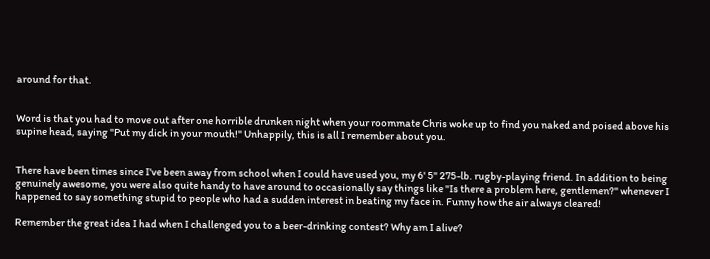around for that.


Word is that you had to move out after one horrible drunken night when your roommate Chris woke up to find you naked and poised above his supine head, saying "Put my dick in your mouth!" Unhappily, this is all I remember about you.


There have been times since I've been away from school when I could have used you, my 6' 5" 275-lb. rugby-playing friend. In addition to being genuinely awesome, you were also quite handy to have around to occasionally say things like "Is there a problem here, gentlemen?" whenever I happened to say something stupid to people who had a sudden interest in beating my face in. Funny how the air always cleared!

Remember the great idea I had when I challenged you to a beer-drinking contest? Why am I alive?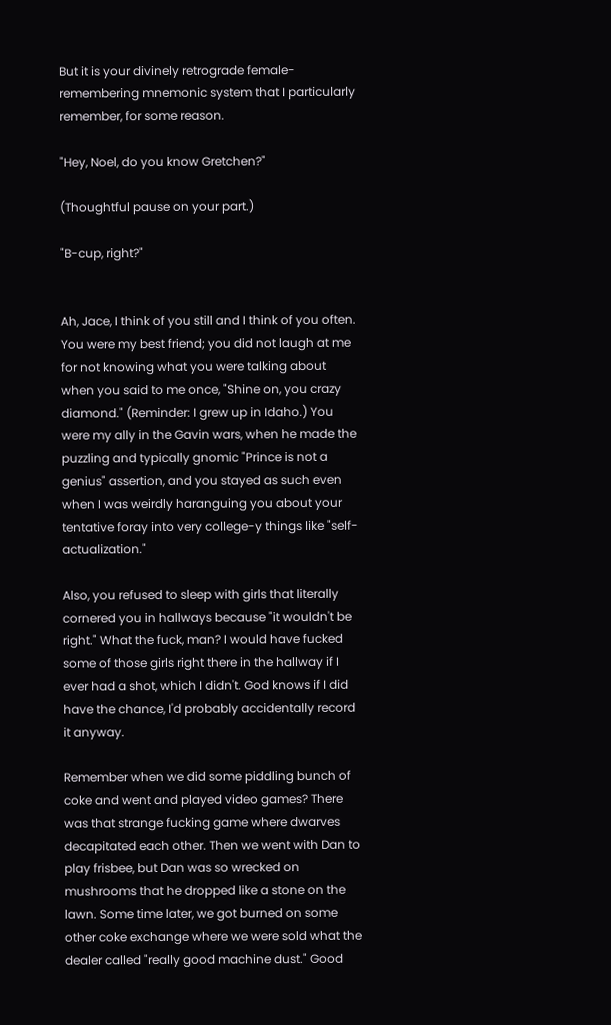But it is your divinely retrograde female-remembering mnemonic system that I particularly remember, for some reason.

"Hey, Noel, do you know Gretchen?"

(Thoughtful pause on your part.)

"B-cup, right?"


Ah, Jace, I think of you still and I think of you often. You were my best friend; you did not laugh at me for not knowing what you were talking about when you said to me once, "Shine on, you crazy diamond." (Reminder: I grew up in Idaho.) You were my ally in the Gavin wars, when he made the puzzling and typically gnomic "Prince is not a genius" assertion, and you stayed as such even when I was weirdly haranguing you about your tentative foray into very college-y things like "self-actualization."

Also, you refused to sleep with girls that literally cornered you in hallways because "it wouldn't be right." What the fuck, man? I would have fucked some of those girls right there in the hallway if I ever had a shot, which I didn't. God knows if I did have the chance, I'd probably accidentally record it anyway.

Remember when we did some piddling bunch of coke and went and played video games? There was that strange fucking game where dwarves decapitated each other. Then we went with Dan to play frisbee, but Dan was so wrecked on mushrooms that he dropped like a stone on the lawn. Some time later, we got burned on some other coke exchange where we were sold what the dealer called "really good machine dust." Good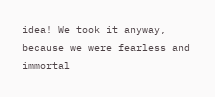idea! We took it anyway, because we were fearless and immortal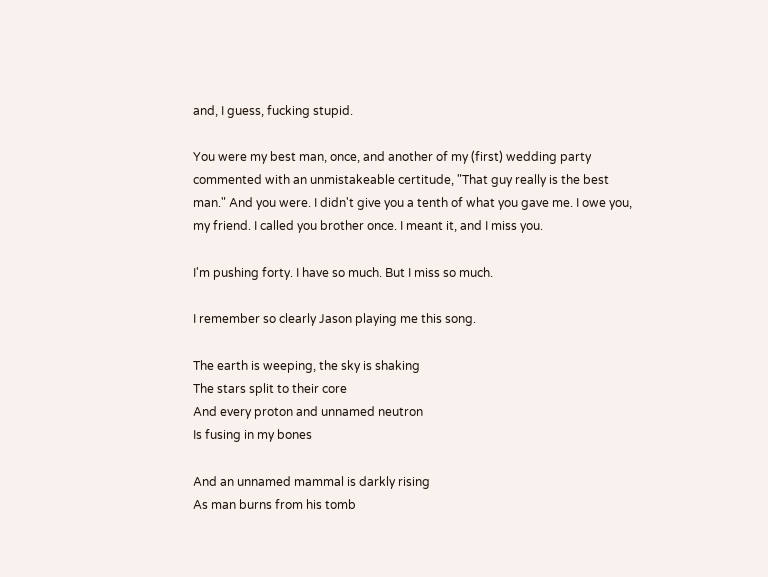and, I guess, fucking stupid.

You were my best man, once, and another of my (first) wedding party commented with an unmistakeable certitude, "That guy really is the best man." And you were. I didn't give you a tenth of what you gave me. I owe you, my friend. I called you brother once. I meant it, and I miss you.

I'm pushing forty. I have so much. But I miss so much.

I remember so clearly Jason playing me this song.

The earth is weeping, the sky is shaking
The stars split to their core
And every proton and unnamed neutron
Is fusing in my bones

And an unnamed mammal is darkly rising
As man burns from his tomb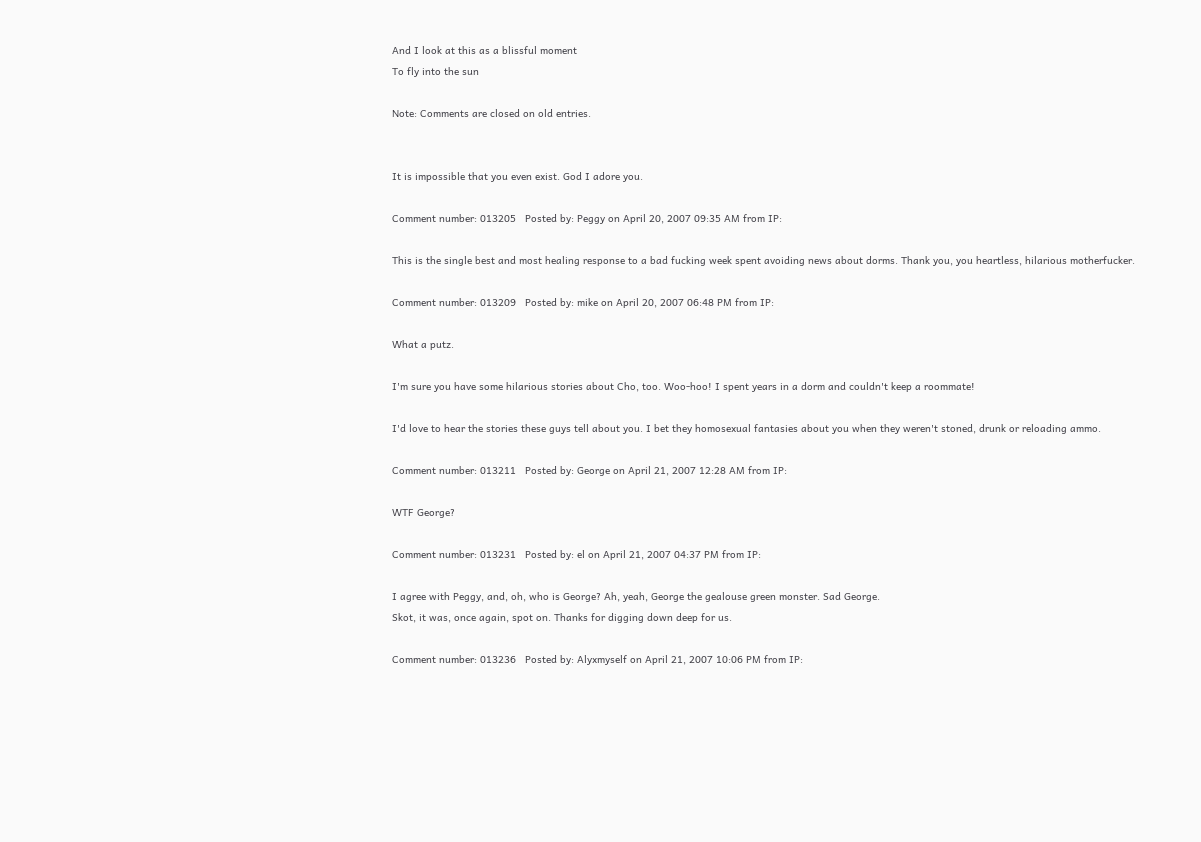And I look at this as a blissful moment
To fly into the sun

Note: Comments are closed on old entries.


It is impossible that you even exist. God I adore you.

Comment number: 013205   Posted by: Peggy on April 20, 2007 09:35 AM from IP:

This is the single best and most healing response to a bad fucking week spent avoiding news about dorms. Thank you, you heartless, hilarious motherfucker.

Comment number: 013209   Posted by: mike on April 20, 2007 06:48 PM from IP:

What a putz.

I'm sure you have some hilarious stories about Cho, too. Woo-hoo! I spent years in a dorm and couldn't keep a roommate!

I'd love to hear the stories these guys tell about you. I bet they homosexual fantasies about you when they weren't stoned, drunk or reloading ammo.

Comment number: 013211   Posted by: George on April 21, 2007 12:28 AM from IP:

WTF George?

Comment number: 013231   Posted by: el on April 21, 2007 04:37 PM from IP:

I agree with Peggy, and, oh, who is George? Ah, yeah, George the gealouse green monster. Sad George.
Skot, it was, once again, spot on. Thanks for digging down deep for us.

Comment number: 013236   Posted by: Alyxmyself on April 21, 2007 10:06 PM from IP: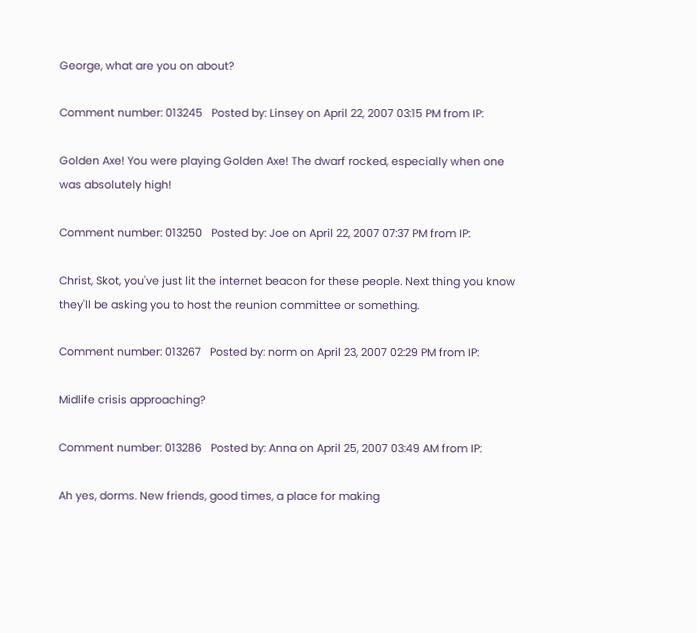George, what are you on about?

Comment number: 013245   Posted by: Linsey on April 22, 2007 03:15 PM from IP:

Golden Axe! You were playing Golden Axe! The dwarf rocked, especially when one was absolutely high!

Comment number: 013250   Posted by: Joe on April 22, 2007 07:37 PM from IP:

Christ, Skot, you've just lit the internet beacon for these people. Next thing you know they'll be asking you to host the reunion committee or something.

Comment number: 013267   Posted by: norm on April 23, 2007 02:29 PM from IP:

Midlife crisis approaching?

Comment number: 013286   Posted by: Anna on April 25, 2007 03:49 AM from IP:

Ah yes, dorms. New friends, good times, a place for making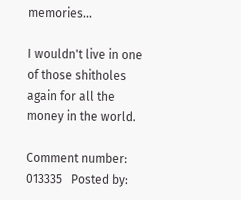memories...

I wouldn't live in one of those shitholes again for all the money in the world.

Comment number: 013335   Posted by: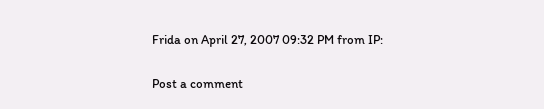Frida on April 27, 2007 09:32 PM from IP:

Post a comment